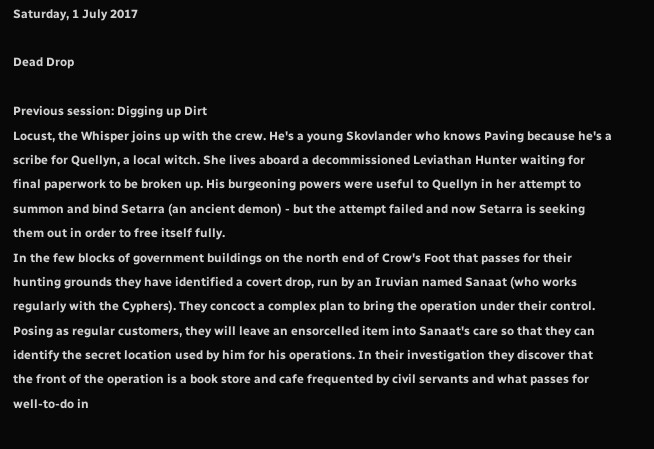Saturday, 1 July 2017

Dead Drop

Previous session: Digging up Dirt
Locust, the Whisper joins up with the crew. He's a young Skovlander who knows Paving because he's a scribe for Quellyn, a local witch. She lives aboard a decommissioned Leviathan Hunter waiting for final paperwork to be broken up. His burgeoning powers were useful to Quellyn in her attempt to summon and bind Setarra (an ancient demon) - but the attempt failed and now Setarra is seeking them out in order to free itself fully.
In the few blocks of government buildings on the north end of Crow's Foot that passes for their hunting grounds they have identified a covert drop, run by an Iruvian named Sanaat (who works regularly with the Cyphers). They concoct a complex plan to bring the operation under their control. Posing as regular customers, they will leave an ensorcelled item into Sanaat's care so that they can identify the secret location used by him for his operations. In their investigation they discover that the front of the operation is a book store and cafe frequented by civil servants and what passes for well-to-do in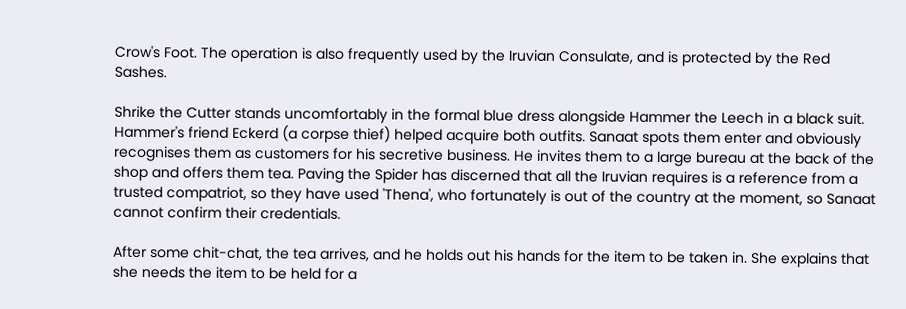Crow's Foot. The operation is also frequently used by the Iruvian Consulate, and is protected by the Red Sashes.

Shrike the Cutter stands uncomfortably in the formal blue dress alongside Hammer the Leech in a black suit. Hammer's friend Eckerd (a corpse thief) helped acquire both outfits. Sanaat spots them enter and obviously recognises them as customers for his secretive business. He invites them to a large bureau at the back of the shop and offers them tea. Paving the Spider has discerned that all the Iruvian requires is a reference from a trusted compatriot, so they have used 'Thena', who fortunately is out of the country at the moment, so Sanaat cannot confirm their credentials.

After some chit-chat, the tea arrives, and he holds out his hands for the item to be taken in. She explains that she needs the item to be held for a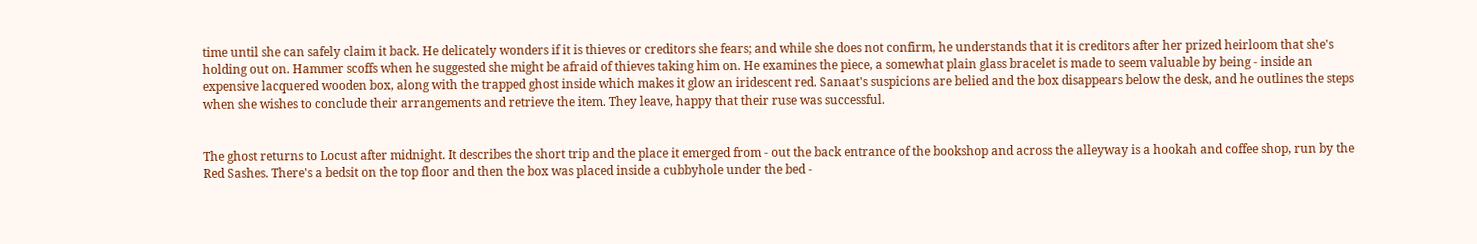time until she can safely claim it back. He delicately wonders if it is thieves or creditors she fears; and while she does not confirm, he understands that it is creditors after her prized heirloom that she's holding out on. Hammer scoffs when he suggested she might be afraid of thieves taking him on. He examines the piece, a somewhat plain glass bracelet is made to seem valuable by being - inside an expensive lacquered wooden box, along with the trapped ghost inside which makes it glow an iridescent red. Sanaat's suspicions are belied and the box disappears below the desk, and he outlines the steps when she wishes to conclude their arrangements and retrieve the item. They leave, happy that their ruse was successful.


The ghost returns to Locust after midnight. It describes the short trip and the place it emerged from - out the back entrance of the bookshop and across the alleyway is a hookah and coffee shop, run by the Red Sashes. There's a bedsit on the top floor and then the box was placed inside a cubbyhole under the bed -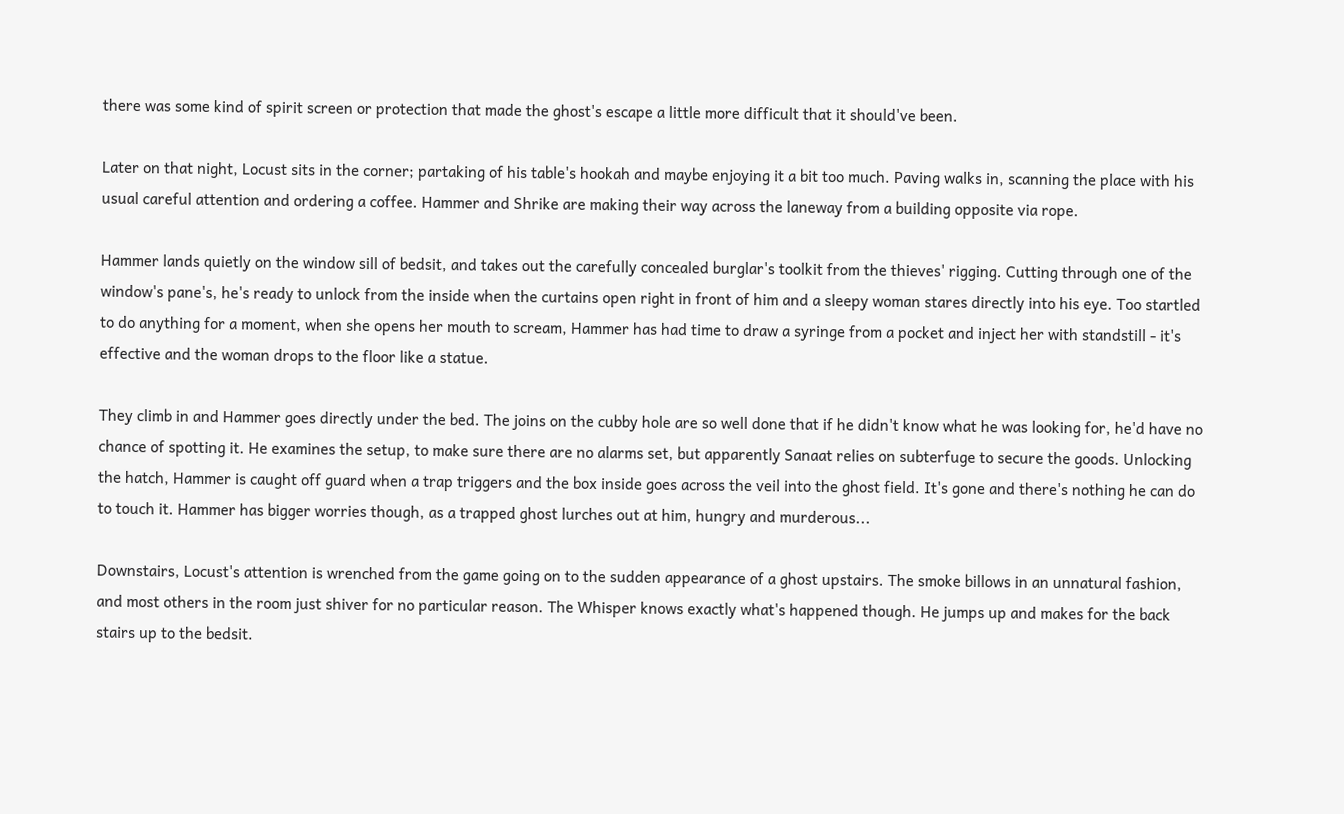there was some kind of spirit screen or protection that made the ghost's escape a little more difficult that it should've been.

Later on that night, Locust sits in the corner; partaking of his table's hookah and maybe enjoying it a bit too much. Paving walks in, scanning the place with his usual careful attention and ordering a coffee. Hammer and Shrike are making their way across the laneway from a building opposite via rope.

Hammer lands quietly on the window sill of bedsit, and takes out the carefully concealed burglar's toolkit from the thieves' rigging. Cutting through one of the window's pane's, he's ready to unlock from the inside when the curtains open right in front of him and a sleepy woman stares directly into his eye. Too startled to do anything for a moment, when she opens her mouth to scream, Hammer has had time to draw a syringe from a pocket and inject her with standstill - it's effective and the woman drops to the floor like a statue.

They climb in and Hammer goes directly under the bed. The joins on the cubby hole are so well done that if he didn't know what he was looking for, he'd have no chance of spotting it. He examines the setup, to make sure there are no alarms set, but apparently Sanaat relies on subterfuge to secure the goods. Unlocking the hatch, Hammer is caught off guard when a trap triggers and the box inside goes across the veil into the ghost field. It's gone and there's nothing he can do to touch it. Hammer has bigger worries though, as a trapped ghost lurches out at him, hungry and murderous...

Downstairs, Locust's attention is wrenched from the game going on to the sudden appearance of a ghost upstairs. The smoke billows in an unnatural fashion, and most others in the room just shiver for no particular reason. The Whisper knows exactly what's happened though. He jumps up and makes for the back stairs up to the bedsit.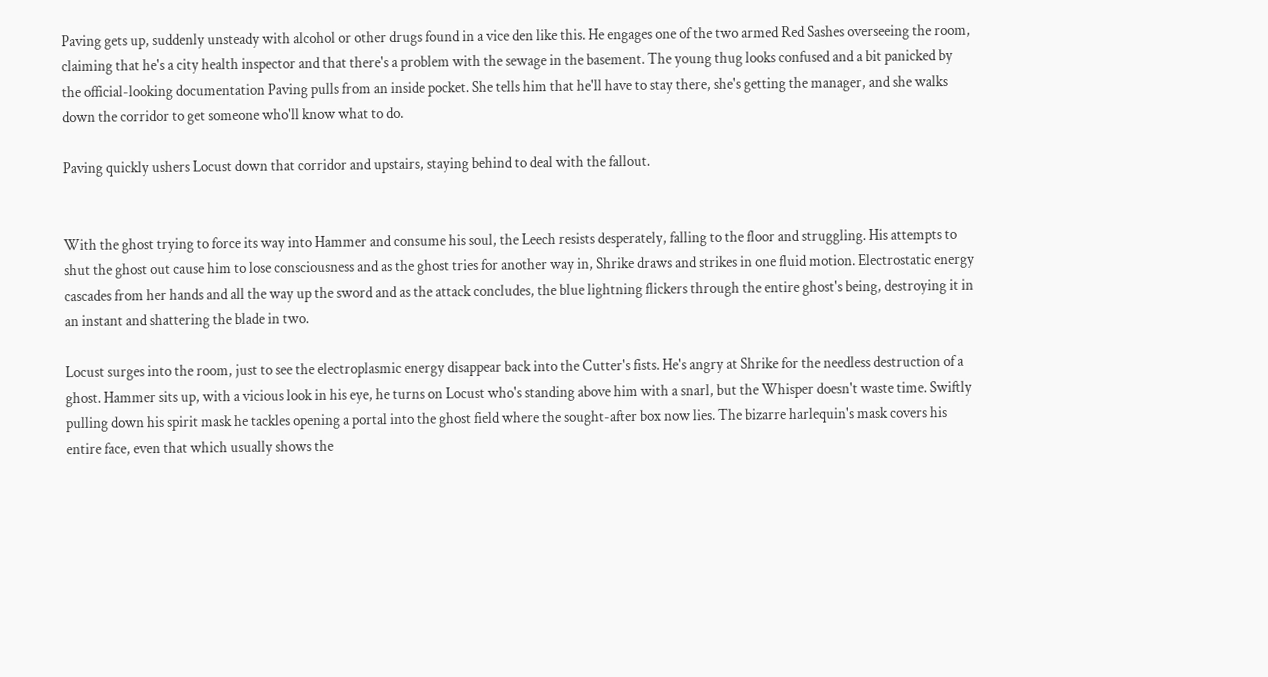Paving gets up, suddenly unsteady with alcohol or other drugs found in a vice den like this. He engages one of the two armed Red Sashes overseeing the room, claiming that he's a city health inspector and that there's a problem with the sewage in the basement. The young thug looks confused and a bit panicked by the official-looking documentation Paving pulls from an inside pocket. She tells him that he'll have to stay there, she's getting the manager, and she walks down the corridor to get someone who'll know what to do.

Paving quickly ushers Locust down that corridor and upstairs, staying behind to deal with the fallout.


With the ghost trying to force its way into Hammer and consume his soul, the Leech resists desperately, falling to the floor and struggling. His attempts to shut the ghost out cause him to lose consciousness and as the ghost tries for another way in, Shrike draws and strikes in one fluid motion. Electrostatic energy cascades from her hands and all the way up the sword and as the attack concludes, the blue lightning flickers through the entire ghost's being, destroying it in an instant and shattering the blade in two.

Locust surges into the room, just to see the electroplasmic energy disappear back into the Cutter's fists. He's angry at Shrike for the needless destruction of a ghost. Hammer sits up, with a vicious look in his eye, he turns on Locust who's standing above him with a snarl, but the Whisper doesn't waste time. Swiftly pulling down his spirit mask he tackles opening a portal into the ghost field where the sought-after box now lies. The bizarre harlequin's mask covers his entire face, even that which usually shows the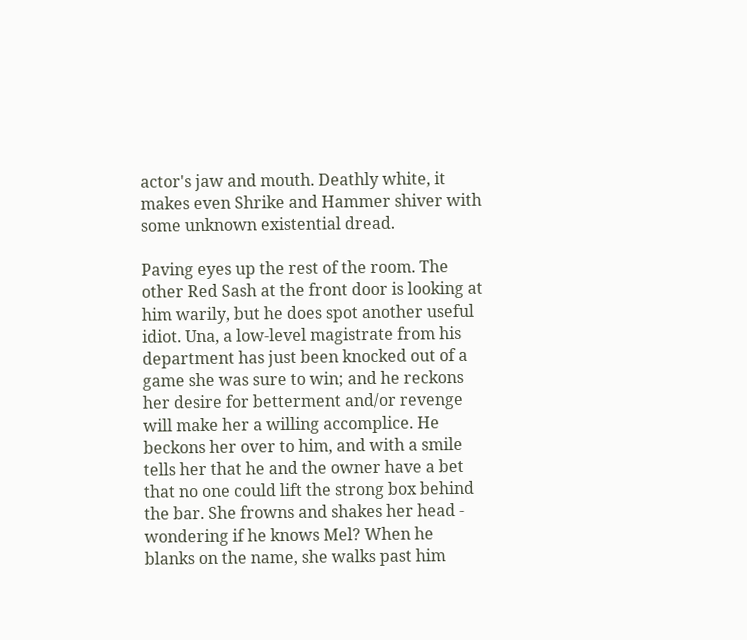actor's jaw and mouth. Deathly white, it makes even Shrike and Hammer shiver with some unknown existential dread.

Paving eyes up the rest of the room. The other Red Sash at the front door is looking at him warily, but he does spot another useful idiot. Una, a low-level magistrate from his department has just been knocked out of a game she was sure to win; and he reckons her desire for betterment and/or revenge will make her a willing accomplice. He beckons her over to him, and with a smile tells her that he and the owner have a bet that no one could lift the strong box behind the bar. She frowns and shakes her head - wondering if he knows Mel? When he blanks on the name, she walks past him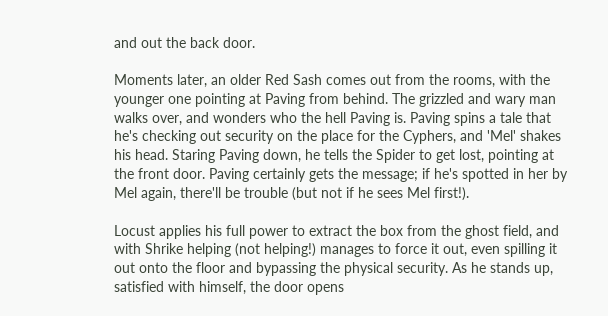and out the back door.

Moments later, an older Red Sash comes out from the rooms, with the younger one pointing at Paving from behind. The grizzled and wary man walks over, and wonders who the hell Paving is. Paving spins a tale that he's checking out security on the place for the Cyphers, and 'Mel' shakes his head. Staring Paving down, he tells the Spider to get lost, pointing at the front door. Paving certainly gets the message; if he's spotted in her by Mel again, there'll be trouble (but not if he sees Mel first!).

Locust applies his full power to extract the box from the ghost field, and with Shrike helping (not helping!) manages to force it out, even spilling it out onto the floor and bypassing the physical security. As he stands up, satisfied with himself, the door opens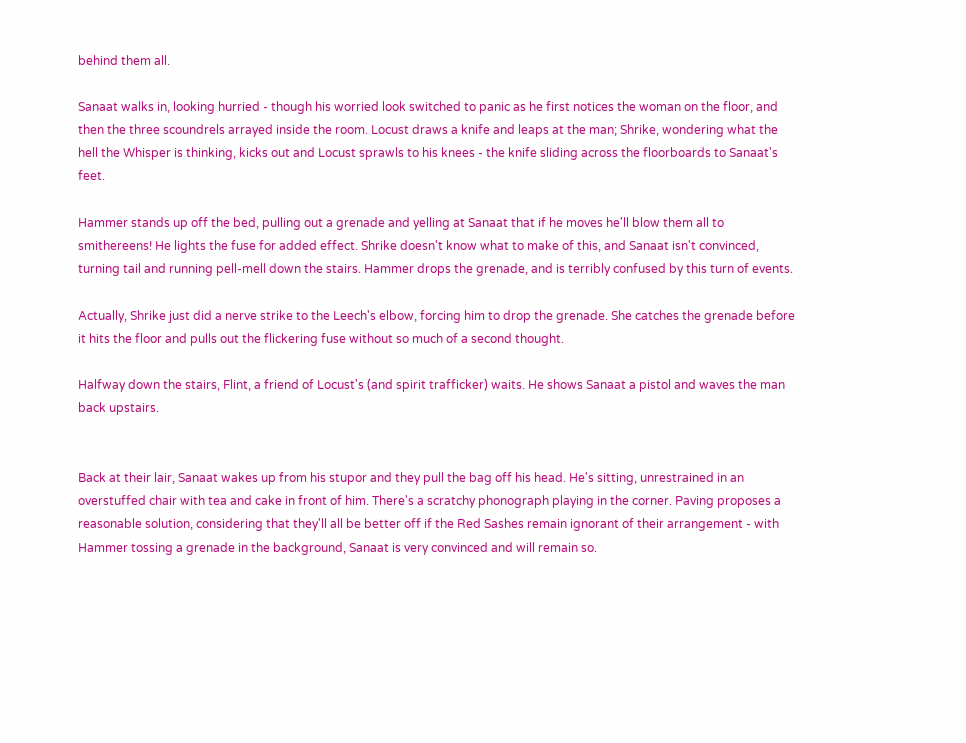behind them all.

Sanaat walks in, looking hurried - though his worried look switched to panic as he first notices the woman on the floor, and then the three scoundrels arrayed inside the room. Locust draws a knife and leaps at the man; Shrike, wondering what the hell the Whisper is thinking, kicks out and Locust sprawls to his knees - the knife sliding across the floorboards to Sanaat's feet.

Hammer stands up off the bed, pulling out a grenade and yelling at Sanaat that if he moves he'll blow them all to smithereens! He lights the fuse for added effect. Shrike doesn't know what to make of this, and Sanaat isn't convinced, turning tail and running pell-mell down the stairs. Hammer drops the grenade, and is terribly confused by this turn of events.

Actually, Shrike just did a nerve strike to the Leech's elbow, forcing him to drop the grenade. She catches the grenade before it hits the floor and pulls out the flickering fuse without so much of a second thought.

Halfway down the stairs, Flint, a friend of Locust's (and spirit trafficker) waits. He shows Sanaat a pistol and waves the man back upstairs.


Back at their lair, Sanaat wakes up from his stupor and they pull the bag off his head. He's sitting, unrestrained in an overstuffed chair with tea and cake in front of him. There's a scratchy phonograph playing in the corner. Paving proposes a reasonable solution, considering that they'll all be better off if the Red Sashes remain ignorant of their arrangement - with Hammer tossing a grenade in the background, Sanaat is very convinced and will remain so.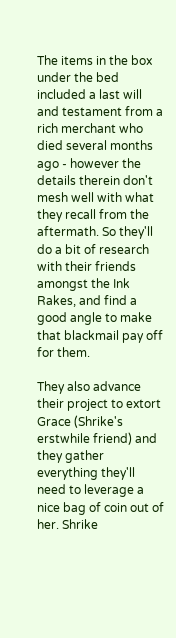The items in the box under the bed included a last will and testament from a rich merchant who died several months ago - however the details therein don't mesh well with what they recall from the aftermath. So they'll do a bit of research with their friends amongst the Ink Rakes, and find a good angle to make that blackmail pay off for them.

They also advance their project to extort Grace (Shrike's erstwhile friend) and they gather everything they'll need to leverage a nice bag of coin out of her. Shrike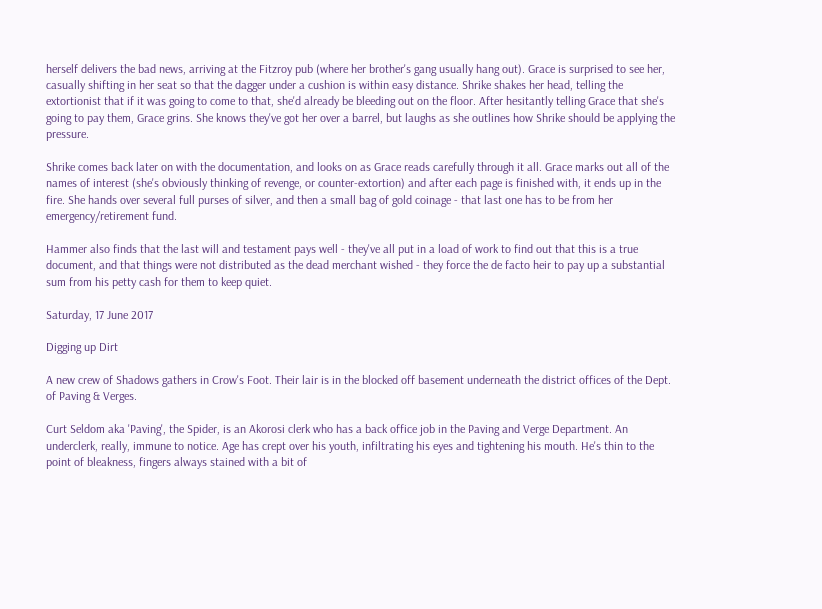herself delivers the bad news, arriving at the Fitzroy pub (where her brother's gang usually hang out). Grace is surprised to see her, casually shifting in her seat so that the dagger under a cushion is within easy distance. Shrike shakes her head, telling the extortionist that if it was going to come to that, she'd already be bleeding out on the floor. After hesitantly telling Grace that she's going to pay them, Grace grins. She knows they've got her over a barrel, but laughs as she outlines how Shrike should be applying the pressure.

Shrike comes back later on with the documentation, and looks on as Grace reads carefully through it all. Grace marks out all of the names of interest (she's obviously thinking of revenge, or counter-extortion) and after each page is finished with, it ends up in the fire. She hands over several full purses of silver, and then a small bag of gold coinage - that last one has to be from her emergency/retirement fund.

Hammer also finds that the last will and testament pays well - they've all put in a load of work to find out that this is a true document, and that things were not distributed as the dead merchant wished - they force the de facto heir to pay up a substantial sum from his petty cash for them to keep quiet.

Saturday, 17 June 2017

Digging up Dirt

A new crew of Shadows gathers in Crow's Foot. Their lair is in the blocked off basement underneath the district offices of the Dept. of Paving & Verges.

Curt Seldom aka 'Paving', the Spider, is an Akorosi clerk who has a back office job in the Paving and Verge Department. An underclerk, really, immune to notice. Age has crept over his youth, infiltrating his eyes and tightening his mouth. He's thin to the point of bleakness, fingers always stained with a bit of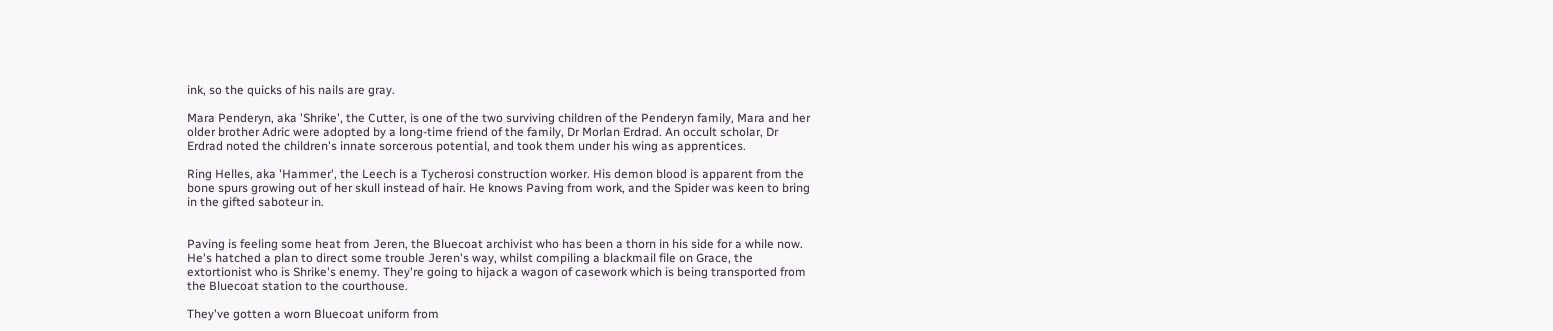ink, so the quicks of his nails are gray.

Mara Penderyn, aka 'Shrike', the Cutter, is one of the two surviving children of the Penderyn family, Mara and her older brother Adric were adopted by a long-time friend of the family, Dr Morlan Erdrad. An occult scholar, Dr Erdrad noted the children's innate sorcerous potential, and took them under his wing as apprentices.

Ring Helles, aka 'Hammer', the Leech is a Tycherosi construction worker. His demon blood is apparent from the bone spurs growing out of her skull instead of hair. He knows Paving from work, and the Spider was keen to bring in the gifted saboteur in.


Paving is feeling some heat from Jeren, the Bluecoat archivist who has been a thorn in his side for a while now. He's hatched a plan to direct some trouble Jeren's way, whilst compiling a blackmail file on Grace, the extortionist who is Shrike's enemy. They're going to hijack a wagon of casework which is being transported from the Bluecoat station to the courthouse.

They've gotten a worn Bluecoat uniform from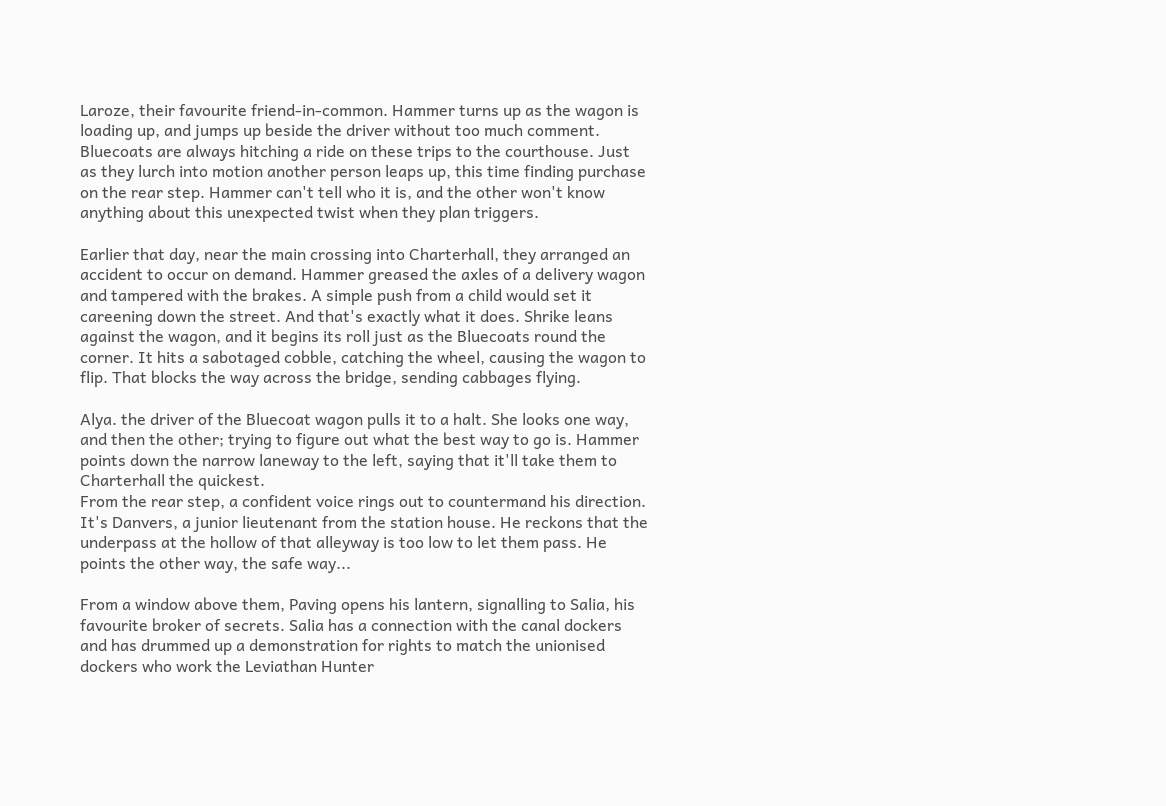Laroze, their favourite friend-in-common. Hammer turns up as the wagon is loading up, and jumps up beside the driver without too much comment. Bluecoats are always hitching a ride on these trips to the courthouse. Just as they lurch into motion another person leaps up, this time finding purchase on the rear step. Hammer can't tell who it is, and the other won't know anything about this unexpected twist when they plan triggers.

Earlier that day, near the main crossing into Charterhall, they arranged an accident to occur on demand. Hammer greased the axles of a delivery wagon and tampered with the brakes. A simple push from a child would set it careening down the street. And that's exactly what it does. Shrike leans against the wagon, and it begins its roll just as the Bluecoats round the corner. It hits a sabotaged cobble, catching the wheel, causing the wagon to flip. That blocks the way across the bridge, sending cabbages flying.

Alya. the driver of the Bluecoat wagon pulls it to a halt. She looks one way, and then the other; trying to figure out what the best way to go is. Hammer points down the narrow laneway to the left, saying that it'll take them to Charterhall the quickest.
From the rear step, a confident voice rings out to countermand his direction. It's Danvers, a junior lieutenant from the station house. He reckons that the underpass at the hollow of that alleyway is too low to let them pass. He points the other way, the safe way...

From a window above them, Paving opens his lantern, signalling to Salia, his favourite broker of secrets. Salia has a connection with the canal dockers and has drummed up a demonstration for rights to match the unionised dockers who work the Leviathan Hunter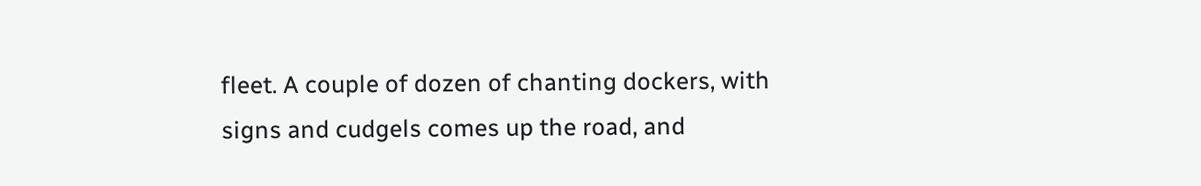fleet. A couple of dozen of chanting dockers, with signs and cudgels comes up the road, and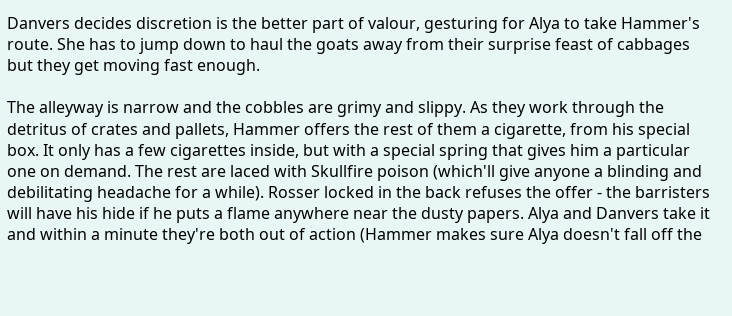Danvers decides discretion is the better part of valour, gesturing for Alya to take Hammer's route. She has to jump down to haul the goats away from their surprise feast of cabbages but they get moving fast enough.

The alleyway is narrow and the cobbles are grimy and slippy. As they work through the detritus of crates and pallets, Hammer offers the rest of them a cigarette, from his special box. It only has a few cigarettes inside, but with a special spring that gives him a particular one on demand. The rest are laced with Skullfire poison (which'll give anyone a blinding and debilitating headache for a while). Rosser locked in the back refuses the offer - the barristers will have his hide if he puts a flame anywhere near the dusty papers. Alya and Danvers take it and within a minute they're both out of action (Hammer makes sure Alya doesn't fall off the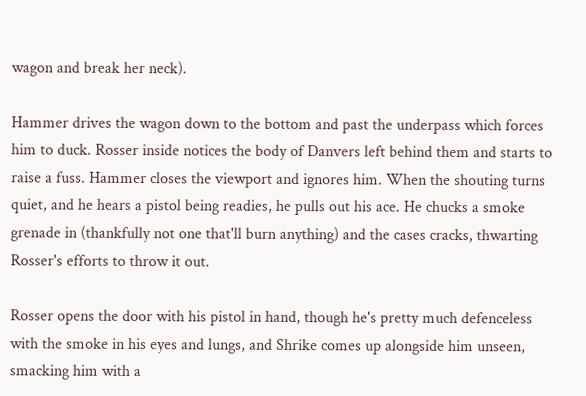wagon and break her neck).

Hammer drives the wagon down to the bottom and past the underpass which forces him to duck. Rosser inside notices the body of Danvers left behind them and starts to raise a fuss. Hammer closes the viewport and ignores him. When the shouting turns quiet, and he hears a pistol being readies, he pulls out his ace. He chucks a smoke grenade in (thankfully not one that'll burn anything) and the cases cracks, thwarting Rosser's efforts to throw it out.

Rosser opens the door with his pistol in hand, though he's pretty much defenceless with the smoke in his eyes and lungs, and Shrike comes up alongside him unseen, smacking him with a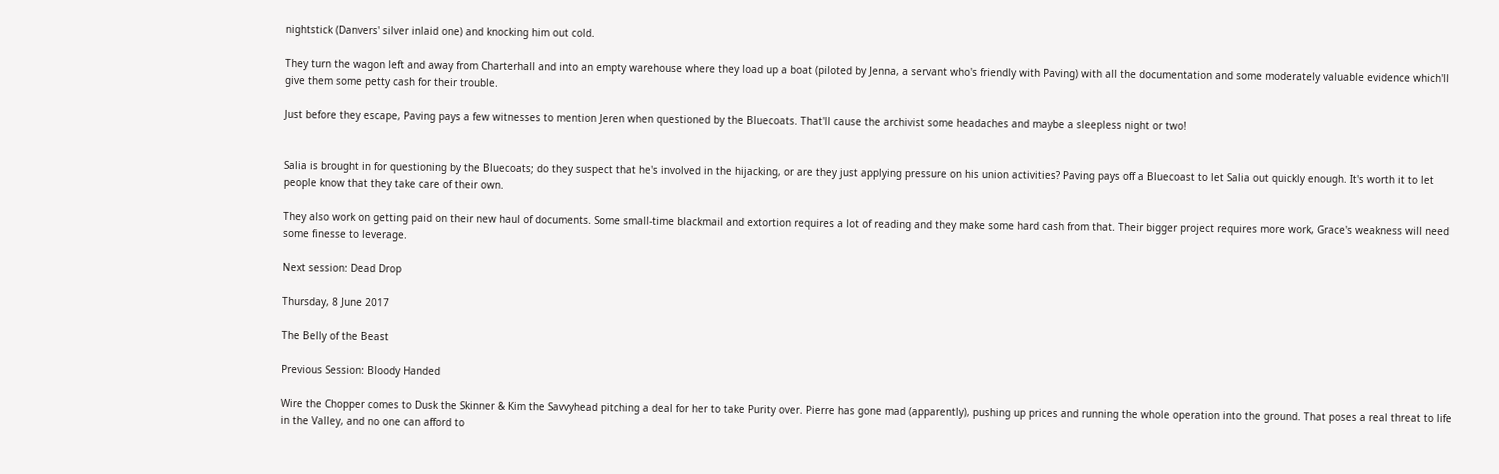nightstick (Danvers' silver inlaid one) and knocking him out cold.

They turn the wagon left and away from Charterhall and into an empty warehouse where they load up a boat (piloted by Jenna, a servant who's friendly with Paving) with all the documentation and some moderately valuable evidence which'll give them some petty cash for their trouble.

Just before they escape, Paving pays a few witnesses to mention Jeren when questioned by the Bluecoats. That'll cause the archivist some headaches and maybe a sleepless night or two!


Salia is brought in for questioning by the Bluecoats; do they suspect that he's involved in the hijacking, or are they just applying pressure on his union activities? Paving pays off a Bluecoast to let Salia out quickly enough. It's worth it to let people know that they take care of their own.

They also work on getting paid on their new haul of documents. Some small-time blackmail and extortion requires a lot of reading and they make some hard cash from that. Their bigger project requires more work, Grace's weakness will need some finesse to leverage.

Next session: Dead Drop

Thursday, 8 June 2017

The Belly of the Beast

Previous Session: Bloody Handed

Wire the Chopper comes to Dusk the Skinner & Kim the Savvyhead pitching a deal for her to take Purity over. Pierre has gone mad (apparently), pushing up prices and running the whole operation into the ground. That poses a real threat to life in the Valley, and no one can afford to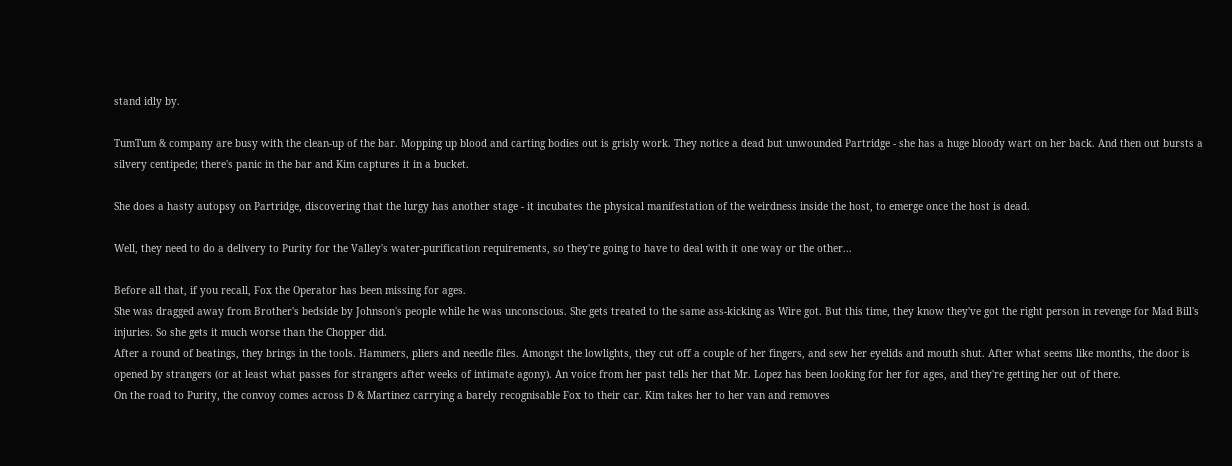stand idly by.

TumTum & company are busy with the clean-up of the bar. Mopping up blood and carting bodies out is grisly work. They notice a dead but unwounded Partridge - she has a huge bloody wart on her back. And then out bursts a silvery centipede; there's panic in the bar and Kim captures it in a bucket.

She does a hasty autopsy on Partridge, discovering that the lurgy has another stage - it incubates the physical manifestation of the weirdness inside the host, to emerge once the host is dead.

Well, they need to do a delivery to Purity for the Valley's water-purification requirements, so they're going to have to deal with it one way or the other...

Before all that, if you recall, Fox the Operator has been missing for ages.
She was dragged away from Brother's bedside by Johnson's people while he was unconscious. She gets treated to the same ass-kicking as Wire got. But this time, they know they've got the right person in revenge for Mad Bill's injuries. So she gets it much worse than the Chopper did.
After a round of beatings, they brings in the tools. Hammers, pliers and needle files. Amongst the lowlights, they cut off a couple of her fingers, and sew her eyelids and mouth shut. After what seems like months, the door is opened by strangers (or at least what passes for strangers after weeks of intimate agony). An voice from her past tells her that Mr. Lopez has been looking for her for ages, and they're getting her out of there.
On the road to Purity, the convoy comes across D & Martinez carrying a barely recognisable Fox to their car. Kim takes her to her van and removes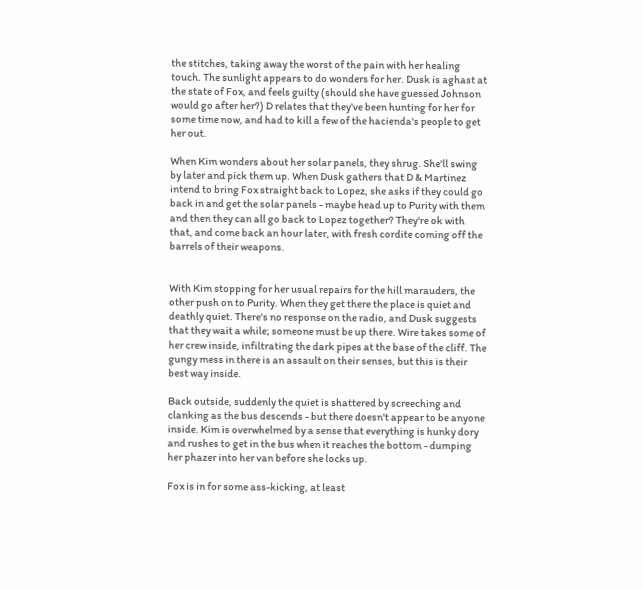the stitches, taking away the worst of the pain with her healing touch. The sunlight appears to do wonders for her. Dusk is aghast at the state of Fox, and feels guilty (should she have guessed Johnson would go after her?) D relates that they've been hunting for her for some time now, and had to kill a few of the hacienda's people to get her out.

When Kim wonders about her solar panels, they shrug. She'll swing by later and pick them up. When Dusk gathers that D & Martinez intend to bring Fox straight back to Lopez, she asks if they could go back in and get the solar panels - maybe head up to Purity with them and then they can all go back to Lopez together? They're ok with that, and come back an hour later, with fresh cordite coming off the barrels of their weapons.


With Kim stopping for her usual repairs for the hill marauders, the other push on to Purity. When they get there the place is quiet and deathly quiet. There's no response on the radio, and Dusk suggests that they wait a while; someone must be up there. Wire takes some of her crew inside, infiltrating the dark pipes at the base of the cliff. The gungy mess in there is an assault on their senses, but this is their best way inside.

Back outside, suddenly the quiet is shattered by screeching and clanking as the bus descends - but there doesn't appear to be anyone inside. Kim is overwhelmed by a sense that everything is hunky dory and rushes to get in the bus when it reaches the bottom - dumping her phazer into her van before she locks up.

Fox is in for some ass-kicking, at least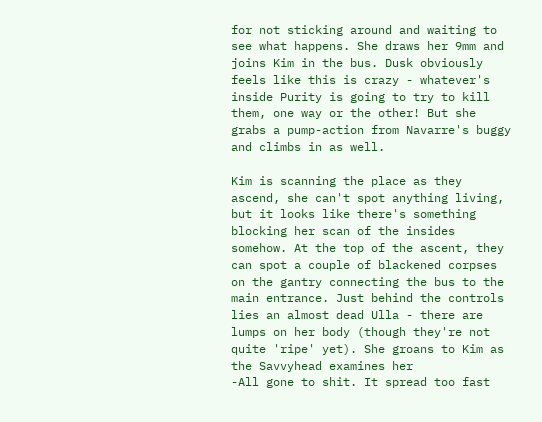for not sticking around and waiting to see what happens. She draws her 9mm and joins Kim in the bus. Dusk obviously feels like this is crazy - whatever's inside Purity is going to try to kill them, one way or the other! But she grabs a pump-action from Navarre's buggy and climbs in as well.

Kim is scanning the place as they ascend, she can't spot anything living, but it looks like there's something blocking her scan of the insides somehow. At the top of the ascent, they can spot a couple of blackened corpses on the gantry connecting the bus to the main entrance. Just behind the controls lies an almost dead Ulla - there are lumps on her body (though they're not quite 'ripe' yet). She groans to Kim as the Savvyhead examines her
-All gone to shit. It spread too fast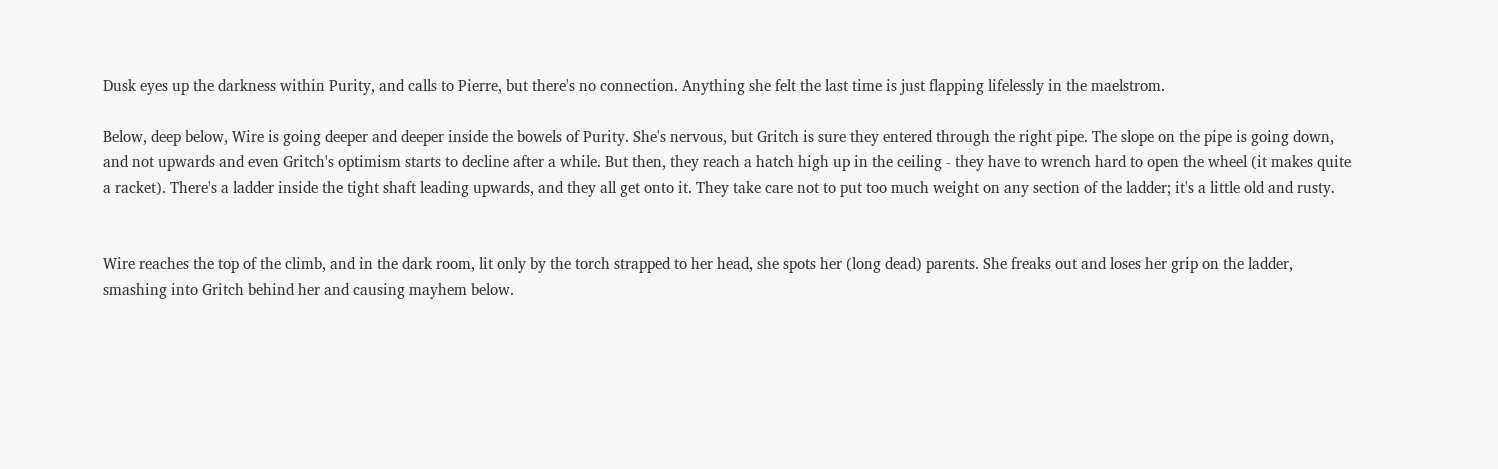Dusk eyes up the darkness within Purity, and calls to Pierre, but there's no connection. Anything she felt the last time is just flapping lifelessly in the maelstrom.

Below, deep below, Wire is going deeper and deeper inside the bowels of Purity. She's nervous, but Gritch is sure they entered through the right pipe. The slope on the pipe is going down, and not upwards and even Gritch's optimism starts to decline after a while. But then, they reach a hatch high up in the ceiling - they have to wrench hard to open the wheel (it makes quite a racket). There's a ladder inside the tight shaft leading upwards, and they all get onto it. They take care not to put too much weight on any section of the ladder; it's a little old and rusty.


Wire reaches the top of the climb, and in the dark room, lit only by the torch strapped to her head, she spots her (long dead) parents. She freaks out and loses her grip on the ladder, smashing into Gritch behind her and causing mayhem below.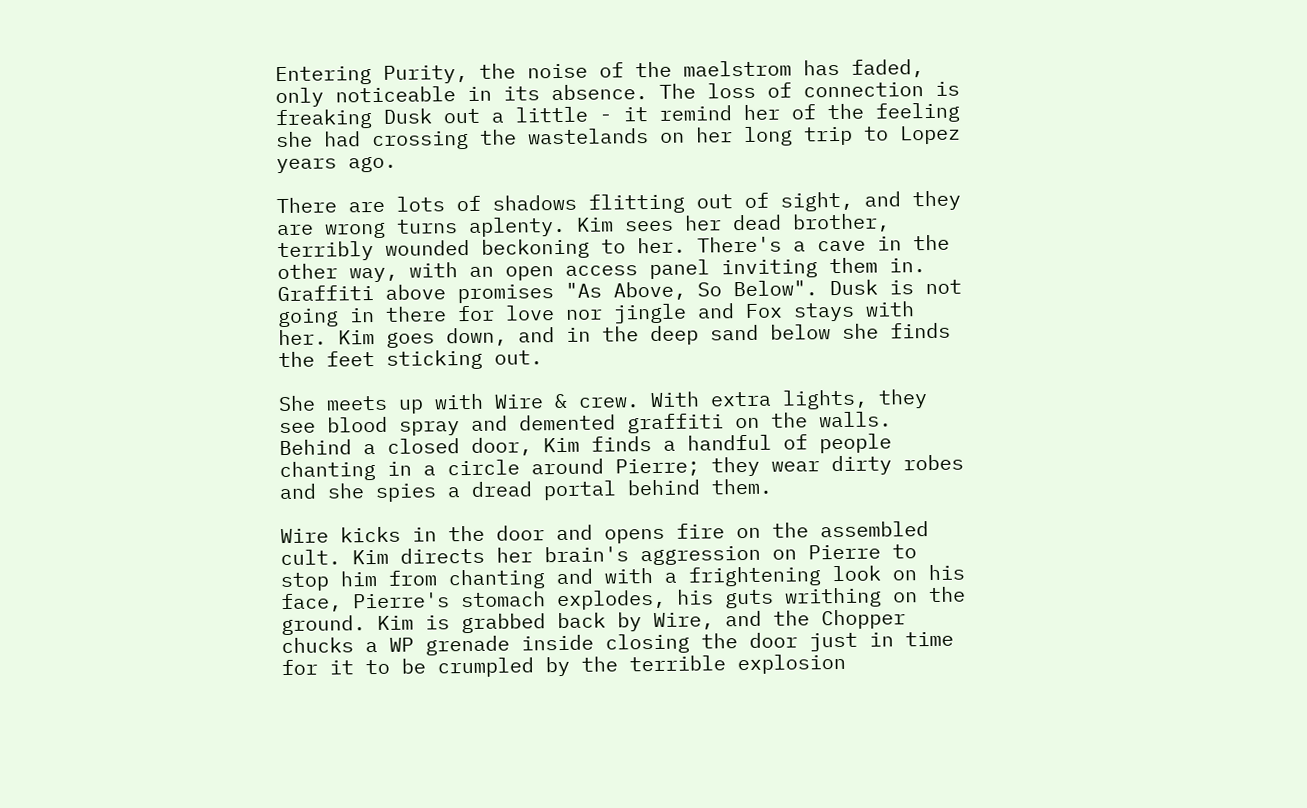Entering Purity, the noise of the maelstrom has faded, only noticeable in its absence. The loss of connection is freaking Dusk out a little - it remind her of the feeling she had crossing the wastelands on her long trip to Lopez years ago.

There are lots of shadows flitting out of sight, and they are wrong turns aplenty. Kim sees her dead brother, terribly wounded beckoning to her. There's a cave in the other way, with an open access panel inviting them in. Graffiti above promises "As Above, So Below". Dusk is not going in there for love nor jingle and Fox stays with her. Kim goes down, and in the deep sand below she finds the feet sticking out.

She meets up with Wire & crew. With extra lights, they see blood spray and demented graffiti on the walls. Behind a closed door, Kim finds a handful of people chanting in a circle around Pierre; they wear dirty robes and she spies a dread portal behind them.

Wire kicks in the door and opens fire on the assembled cult. Kim directs her brain's aggression on Pierre to stop him from chanting and with a frightening look on his face, Pierre's stomach explodes, his guts writhing on the ground. Kim is grabbed back by Wire, and the Chopper chucks a WP grenade inside closing the door just in time for it to be crumpled by the terrible explosion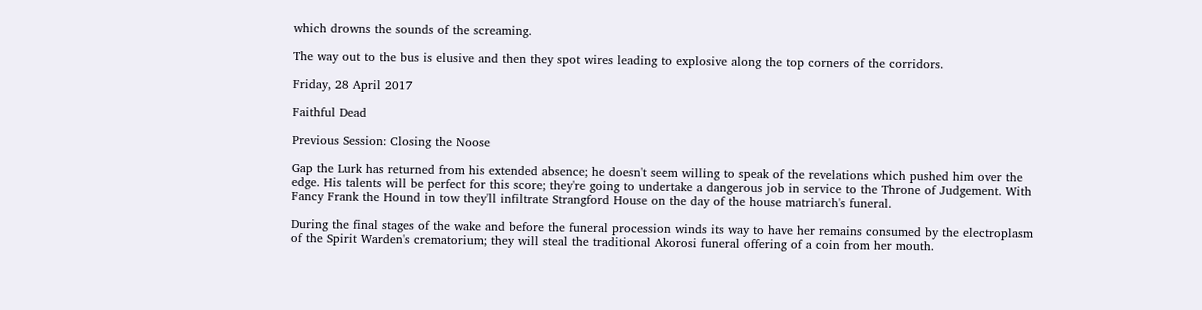which drowns the sounds of the screaming.

The way out to the bus is elusive and then they spot wires leading to explosive along the top corners of the corridors.

Friday, 28 April 2017

Faithful Dead

Previous Session: Closing the Noose

Gap the Lurk has returned from his extended absence; he doesn't seem willing to speak of the revelations which pushed him over the edge. His talents will be perfect for this score; they're going to undertake a dangerous job in service to the Throne of Judgement. With Fancy Frank the Hound in tow they'll infiltrate Strangford House on the day of the house matriarch's funeral.

During the final stages of the wake and before the funeral procession winds its way to have her remains consumed by the electroplasm of the Spirit Warden's crematorium; they will steal the traditional Akorosi funeral offering of a coin from her mouth.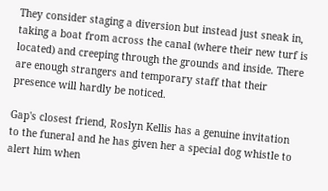They consider staging a diversion but instead just sneak in, taking a boat from across the canal (where their new turf is located) and creeping through the grounds and inside. There are enough strangers and temporary staff that their presence will hardly be noticed.

Gap's closest friend, Roslyn Kellis has a genuine invitation to the funeral and he has given her a special dog whistle to alert him when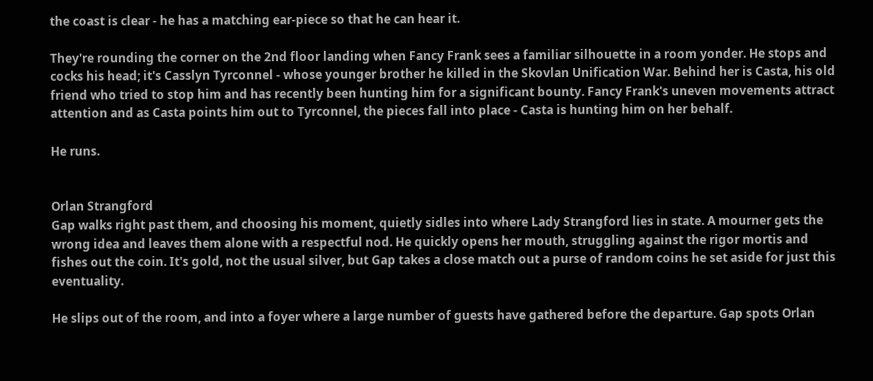the coast is clear - he has a matching ear-piece so that he can hear it.

They're rounding the corner on the 2nd floor landing when Fancy Frank sees a familiar silhouette in a room yonder. He stops and cocks his head; it's Casslyn Tyrconnel - whose younger brother he killed in the Skovlan Unification War. Behind her is Casta, his old friend who tried to stop him and has recently been hunting him for a significant bounty. Fancy Frank's uneven movements attract attention and as Casta points him out to Tyrconnel, the pieces fall into place - Casta is hunting him on her behalf.

He runs.


Orlan Strangford
Gap walks right past them, and choosing his moment, quietly sidles into where Lady Strangford lies in state. A mourner gets the wrong idea and leaves them alone with a respectful nod. He quickly opens her mouth, struggling against the rigor mortis and fishes out the coin. It's gold, not the usual silver, but Gap takes a close match out a purse of random coins he set aside for just this eventuality.

He slips out of the room, and into a foyer where a large number of guests have gathered before the departure. Gap spots Orlan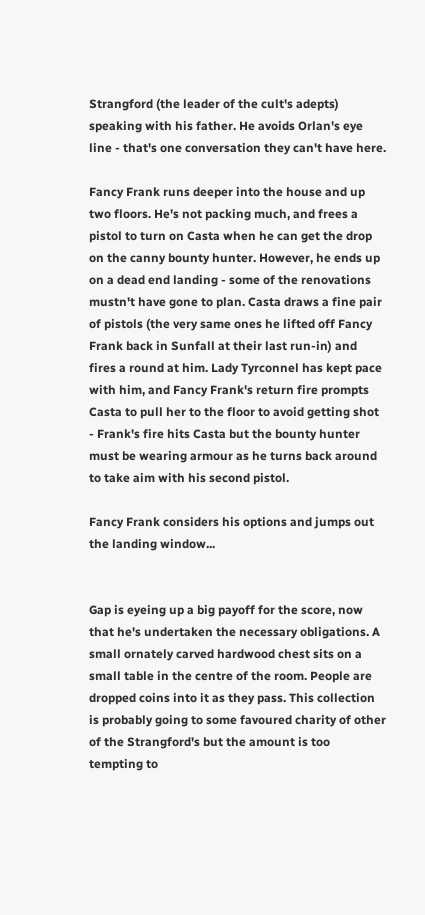Strangford (the leader of the cult's adepts) speaking with his father. He avoids Orlan's eye line - that's one conversation they can't have here.

Fancy Frank runs deeper into the house and up two floors. He's not packing much, and frees a pistol to turn on Casta when he can get the drop on the canny bounty hunter. However, he ends up on a dead end landing - some of the renovations mustn't have gone to plan. Casta draws a fine pair of pistols (the very same ones he lifted off Fancy Frank back in Sunfall at their last run-in) and fires a round at him. Lady Tyrconnel has kept pace with him, and Fancy Frank's return fire prompts Casta to pull her to the floor to avoid getting shot - Frank's fire hits Casta but the bounty hunter must be wearing armour as he turns back around to take aim with his second pistol.

Fancy Frank considers his options and jumps out the landing window...


Gap is eyeing up a big payoff for the score, now that he's undertaken the necessary obligations. A small ornately carved hardwood chest sits on a small table in the centre of the room. People are dropped coins into it as they pass. This collection is probably going to some favoured charity of other of the Strangford's but the amount is too tempting to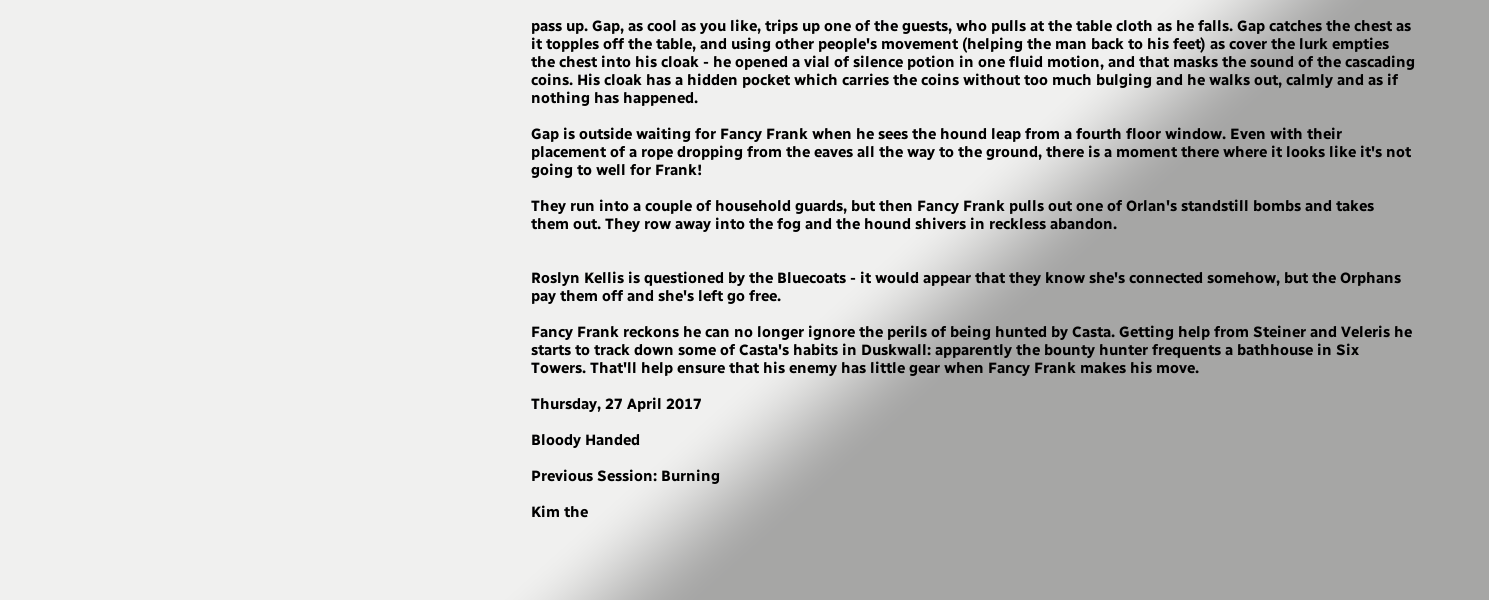pass up. Gap, as cool as you like, trips up one of the guests, who pulls at the table cloth as he falls. Gap catches the chest as it topples off the table, and using other people's movement (helping the man back to his feet) as cover the lurk empties the chest into his cloak - he opened a vial of silence potion in one fluid motion, and that masks the sound of the cascading coins. His cloak has a hidden pocket which carries the coins without too much bulging and he walks out, calmly and as if nothing has happened.

Gap is outside waiting for Fancy Frank when he sees the hound leap from a fourth floor window. Even with their placement of a rope dropping from the eaves all the way to the ground, there is a moment there where it looks like it's not going to well for Frank!

They run into a couple of household guards, but then Fancy Frank pulls out one of Orlan's standstill bombs and takes them out. They row away into the fog and the hound shivers in reckless abandon.


Roslyn Kellis is questioned by the Bluecoats - it would appear that they know she's connected somehow, but the Orphans pay them off and she's left go free.

Fancy Frank reckons he can no longer ignore the perils of being hunted by Casta. Getting help from Steiner and Veleris he starts to track down some of Casta's habits in Duskwall: apparently the bounty hunter frequents a bathhouse in Six Towers. That'll help ensure that his enemy has little gear when Fancy Frank makes his move.

Thursday, 27 April 2017

Bloody Handed

Previous Session: Burning

Kim the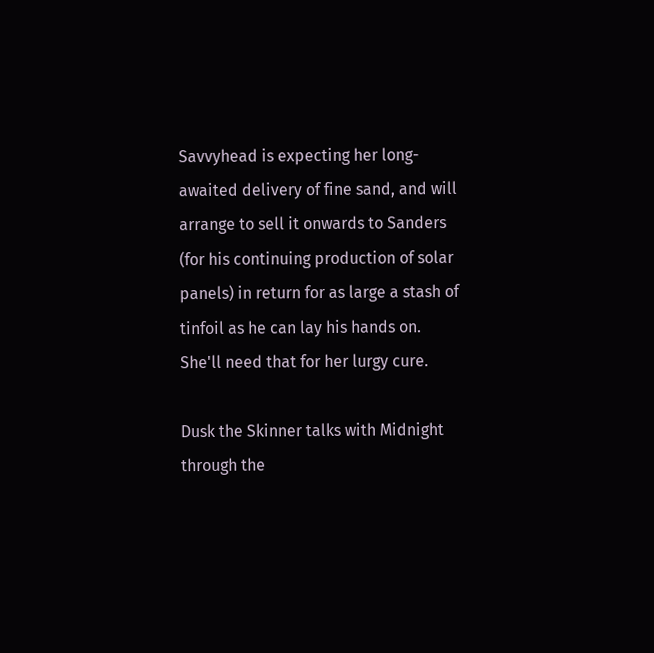Savvyhead is expecting her long-awaited delivery of fine sand, and will arrange to sell it onwards to Sanders (for his continuing production of solar panels) in return for as large a stash of tinfoil as he can lay his hands on. She'll need that for her lurgy cure.

Dusk the Skinner talks with Midnight through the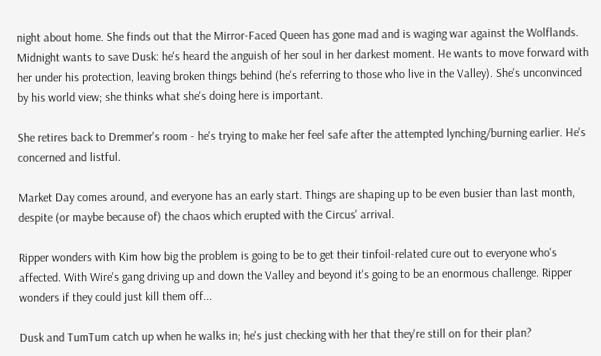night about home. She finds out that the Mirror-Faced Queen has gone mad and is waging war against the Wolflands. Midnight wants to save Dusk: he's heard the anguish of her soul in her darkest moment. He wants to move forward with her under his protection, leaving broken things behind (he's referring to those who live in the Valley). She's unconvinced by his world view; she thinks what she's doing here is important.

She retires back to Dremmer's room - he's trying to make her feel safe after the attempted lynching/burning earlier. He's concerned and listful.

Market Day comes around, and everyone has an early start. Things are shaping up to be even busier than last month, despite (or maybe because of) the chaos which erupted with the Circus' arrival.

Ripper wonders with Kim how big the problem is going to be to get their tinfoil-related cure out to everyone who's affected. With Wire's gang driving up and down the Valley and beyond it's going to be an enormous challenge. Ripper wonders if they could just kill them off...

Dusk and TumTum catch up when he walks in; he's just checking with her that they're still on for their plan?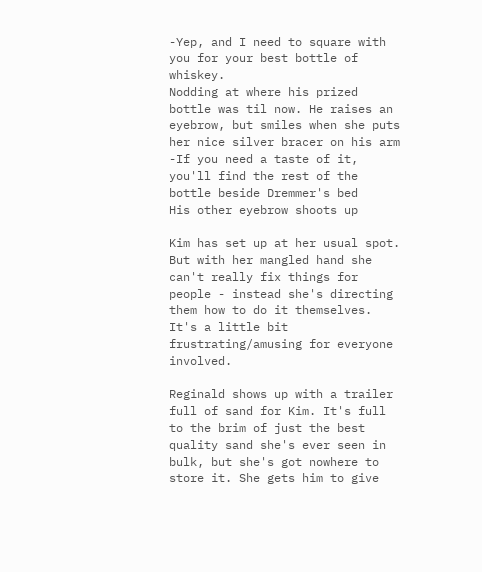-Yep, and I need to square with you for your best bottle of whiskey.
Nodding at where his prized bottle was til now. He raises an eyebrow, but smiles when she puts her nice silver bracer on his arm
-If you need a taste of it, you'll find the rest of the bottle beside Dremmer's bed
His other eyebrow shoots up

Kim has set up at her usual spot. But with her mangled hand she can't really fix things for people - instead she's directing them how to do it themselves. It's a little bit frustrating/amusing for everyone involved.

Reginald shows up with a trailer full of sand for Kim. It's full to the brim of just the best quality sand she's ever seen in bulk, but she's got nowhere to store it. She gets him to give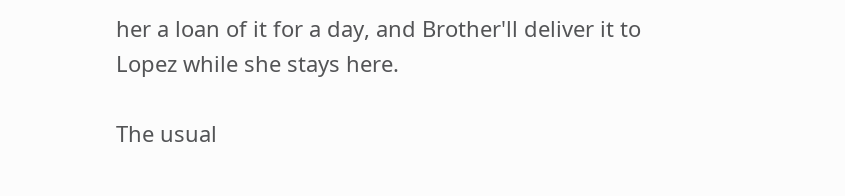her a loan of it for a day, and Brother'll deliver it to Lopez while she stays here.

The usual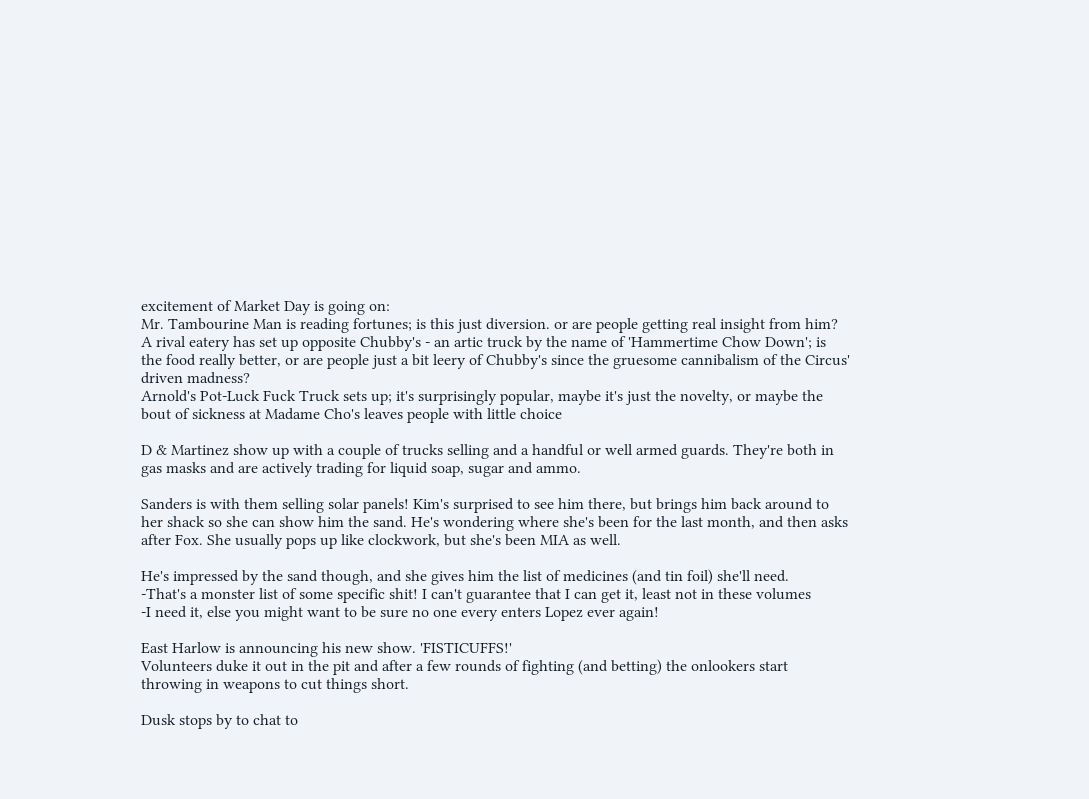excitement of Market Day is going on:
Mr. Tambourine Man is reading fortunes; is this just diversion. or are people getting real insight from him?
A rival eatery has set up opposite Chubby's - an artic truck by the name of 'Hammertime Chow Down'; is the food really better, or are people just a bit leery of Chubby's since the gruesome cannibalism of the Circus' driven madness?
Arnold's Pot-Luck Fuck Truck sets up; it's surprisingly popular, maybe it's just the novelty, or maybe the bout of sickness at Madame Cho's leaves people with little choice

D & Martinez show up with a couple of trucks selling and a handful or well armed guards. They're both in gas masks and are actively trading for liquid soap, sugar and ammo.

Sanders is with them selling solar panels! Kim's surprised to see him there, but brings him back around to her shack so she can show him the sand. He's wondering where she's been for the last month, and then asks after Fox. She usually pops up like clockwork, but she's been MIA as well.

He's impressed by the sand though, and she gives him the list of medicines (and tin foil) she'll need.
-That's a monster list of some specific shit! I can't guarantee that I can get it, least not in these volumes
-I need it, else you might want to be sure no one every enters Lopez ever again!

East Harlow is announcing his new show. 'FISTICUFFS!'
Volunteers duke it out in the pit and after a few rounds of fighting (and betting) the onlookers start throwing in weapons to cut things short.

Dusk stops by to chat to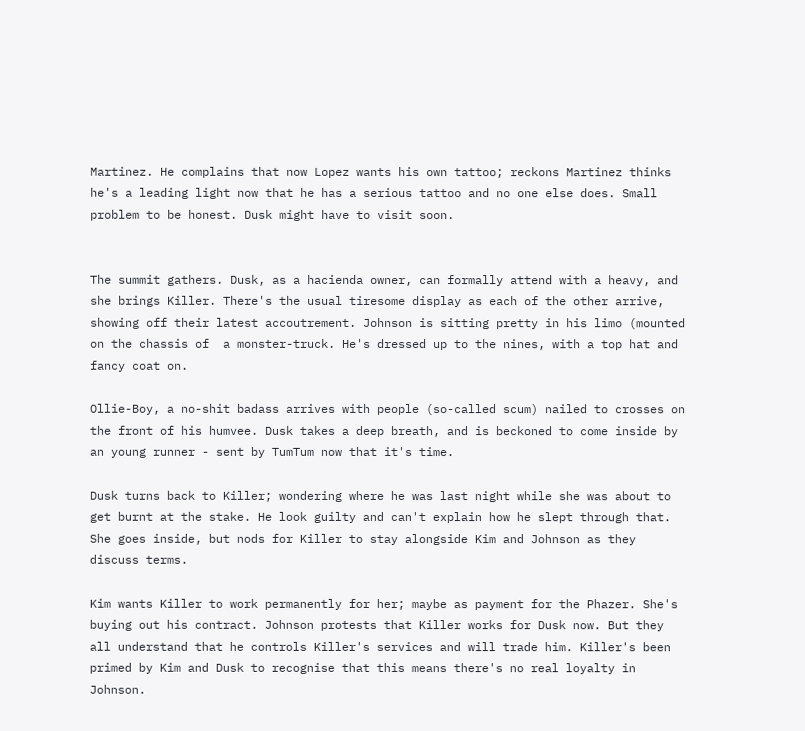Martinez. He complains that now Lopez wants his own tattoo; reckons Martinez thinks he's a leading light now that he has a serious tattoo and no one else does. Small problem to be honest. Dusk might have to visit soon.


The summit gathers. Dusk, as a hacienda owner, can formally attend with a heavy, and she brings Killer. There's the usual tiresome display as each of the other arrive, showing off their latest accoutrement. Johnson is sitting pretty in his limo (mounted on the chassis of  a monster-truck. He's dressed up to the nines, with a top hat and fancy coat on.

Ollie-Boy, a no-shit badass arrives with people (so-called scum) nailed to crosses on the front of his humvee. Dusk takes a deep breath, and is beckoned to come inside by an young runner - sent by TumTum now that it's time.

Dusk turns back to Killer; wondering where he was last night while she was about to get burnt at the stake. He look guilty and can't explain how he slept through that. She goes inside, but nods for Killer to stay alongside Kim and Johnson as they discuss terms.

Kim wants Killer to work permanently for her; maybe as payment for the Phazer. She's buying out his contract. Johnson protests that Killer works for Dusk now. But they all understand that he controls Killer's services and will trade him. Killer's been primed by Kim and Dusk to recognise that this means there's no real loyalty in Johnson.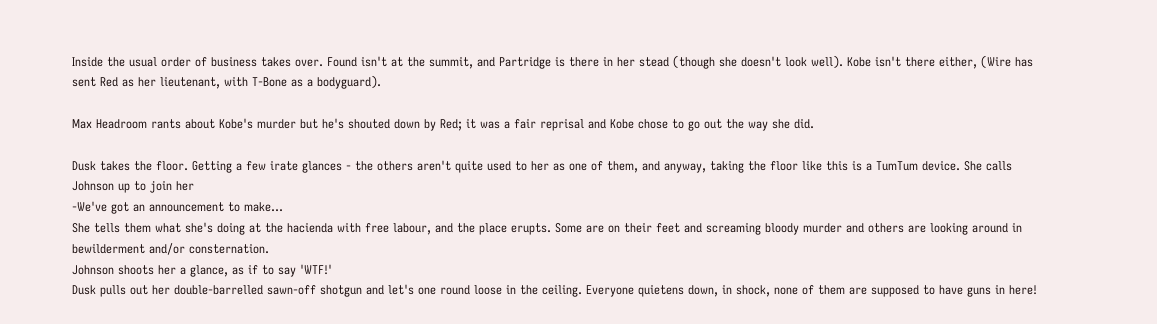Inside the usual order of business takes over. Found isn't at the summit, and Partridge is there in her stead (though she doesn't look well). Kobe isn't there either, (Wire has sent Red as her lieutenant, with T-Bone as a bodyguard).

Max Headroom rants about Kobe's murder but he's shouted down by Red; it was a fair reprisal and Kobe chose to go out the way she did.

Dusk takes the floor. Getting a few irate glances - the others aren't quite used to her as one of them, and anyway, taking the floor like this is a TumTum device. She calls Johnson up to join her
-We've got an announcement to make...
She tells them what she's doing at the hacienda with free labour, and the place erupts. Some are on their feet and screaming bloody murder and others are looking around in bewilderment and/or consternation.
Johnson shoots her a glance, as if to say 'WTF!'
Dusk pulls out her double-barrelled sawn-off shotgun and let's one round loose in the ceiling. Everyone quietens down, in shock, none of them are supposed to have guns in here!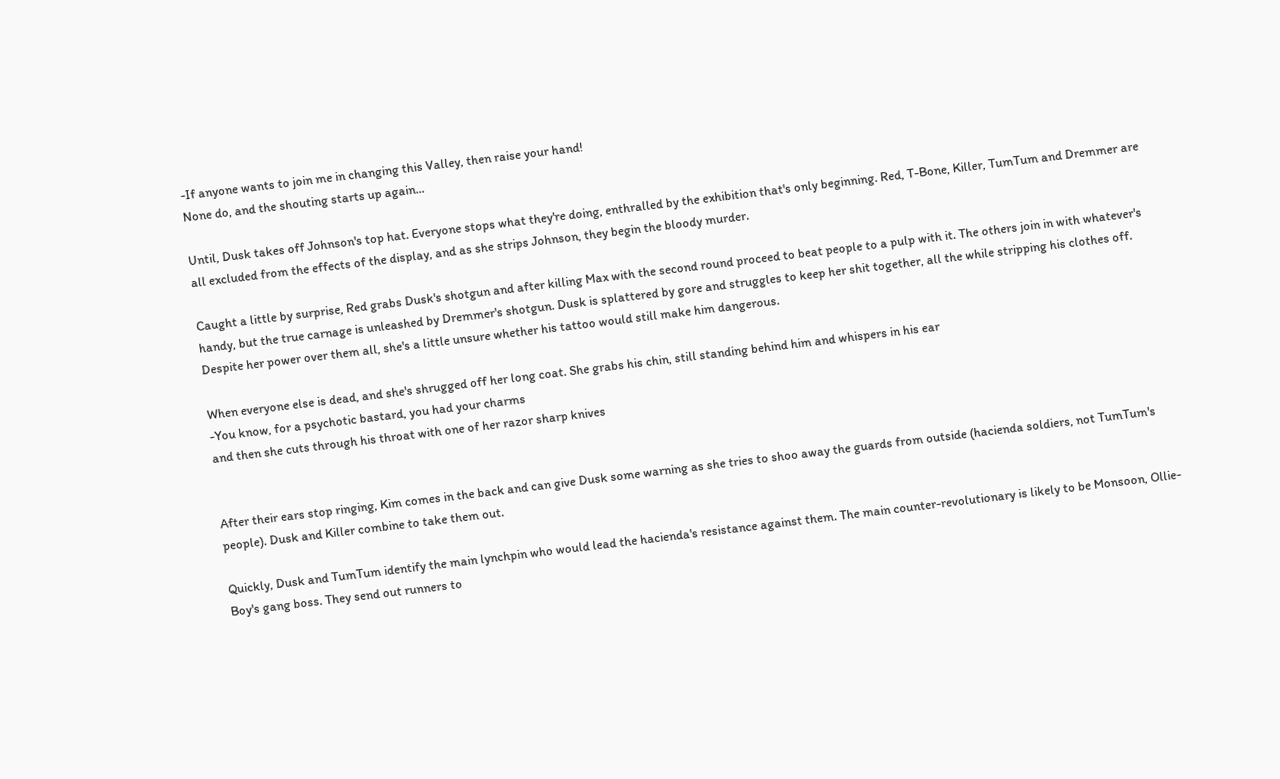-If anyone wants to join me in changing this Valley, then raise your hand!
None do, and the shouting starts up again...

Until, Dusk takes off Johnson's top hat. Everyone stops what they're doing, enthralled by the exhibition that's only beginning. Red, T-Bone, Killer, TumTum and Dremmer are all excluded from the effects of the display, and as she strips Johnson, they begin the bloody murder.

Caught a little by surprise, Red grabs Dusk's shotgun and after killing Max with the second round proceed to beat people to a pulp with it. The others join in with whatever's handy, but the true carnage is unleashed by Dremmer's shotgun. Dusk is splattered by gore and struggles to keep her shit together, all the while stripping his clothes off. Despite her power over them all, she's a little unsure whether his tattoo would still make him dangerous.

When everyone else is dead, and she's shrugged off her long coat. She grabs his chin, still standing behind him and whispers in his ear
-You know, for a psychotic bastard, you had your charms
and then she cuts through his throat with one of her razor sharp knives


After their ears stop ringing, Kim comes in the back and can give Dusk some warning as she tries to shoo away the guards from outside (hacienda soldiers, not TumTum's people). Dusk and Killer combine to take them out.

Quickly, Dusk and TumTum identify the main lynchpin who would lead the hacienda's resistance against them. The main counter-revolutionary is likely to be Monsoon, Ollie-Boy's gang boss. They send out runners to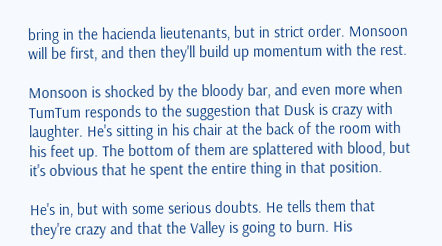bring in the hacienda lieutenants, but in strict order. Monsoon will be first, and then they'll build up momentum with the rest.

Monsoon is shocked by the bloody bar, and even more when TumTum responds to the suggestion that Dusk is crazy with laughter. He's sitting in his chair at the back of the room with his feet up. The bottom of them are splattered with blood, but it's obvious that he spent the entire thing in that position.

He's in, but with some serious doubts. He tells them that they're crazy and that the Valley is going to burn. His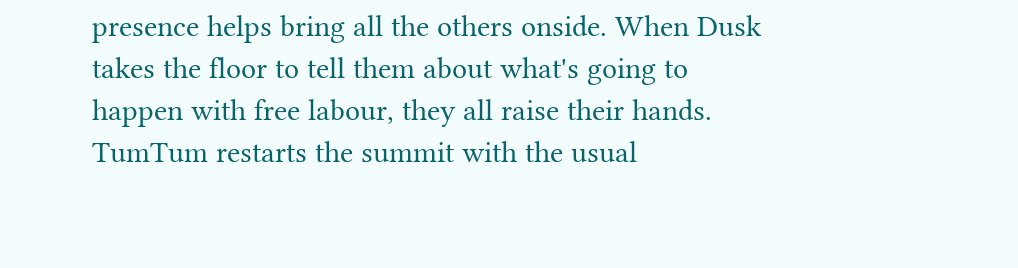presence helps bring all the others onside. When Dusk takes the floor to tell them about what's going to happen with free labour, they all raise their hands. TumTum restarts the summit with the usual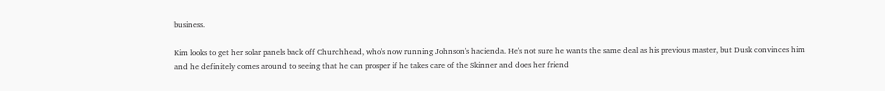business.

Kim looks to get her solar panels back off Churchhead, who's now running Johnson's hacienda. He's not sure he wants the same deal as his previous master, but Dusk convinces him and he definitely comes around to seeing that he can prosper if he takes care of the Skinner and does her friend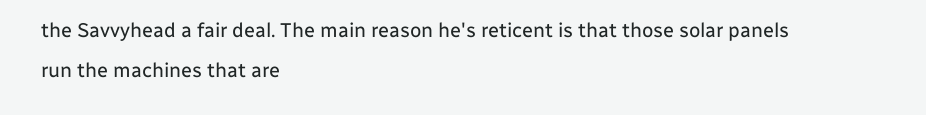the Savvyhead a fair deal. The main reason he's reticent is that those solar panels run the machines that are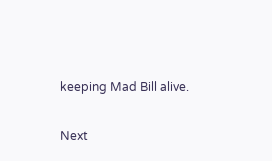keeping Mad Bill alive.

Next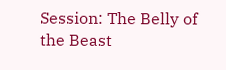Session: The Belly of the Beast